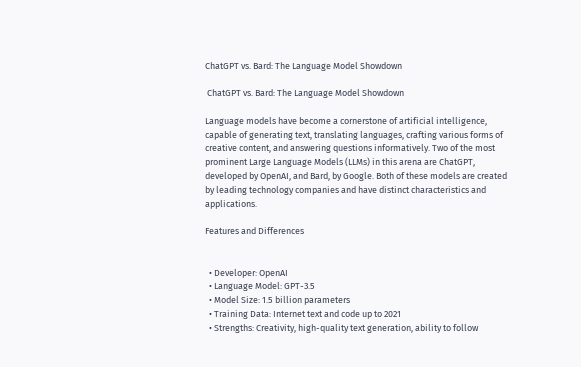ChatGPT vs. Bard: The Language Model Showdown

 ChatGPT vs. Bard: The Language Model Showdown

Language models have become a cornerstone of artificial intelligence, capable of generating text, translating languages, crafting various forms of creative content, and answering questions informatively. Two of the most prominent Large Language Models (LLMs) in this arena are ChatGPT, developed by OpenAI, and Bard, by Google. Both of these models are created by leading technology companies and have distinct characteristics and applications.

Features and Differences


  • Developer: OpenAI
  • Language Model: GPT-3.5
  • Model Size: 1.5 billion parameters
  • Training Data: Internet text and code up to 2021
  • Strengths: Creativity, high-quality text generation, ability to follow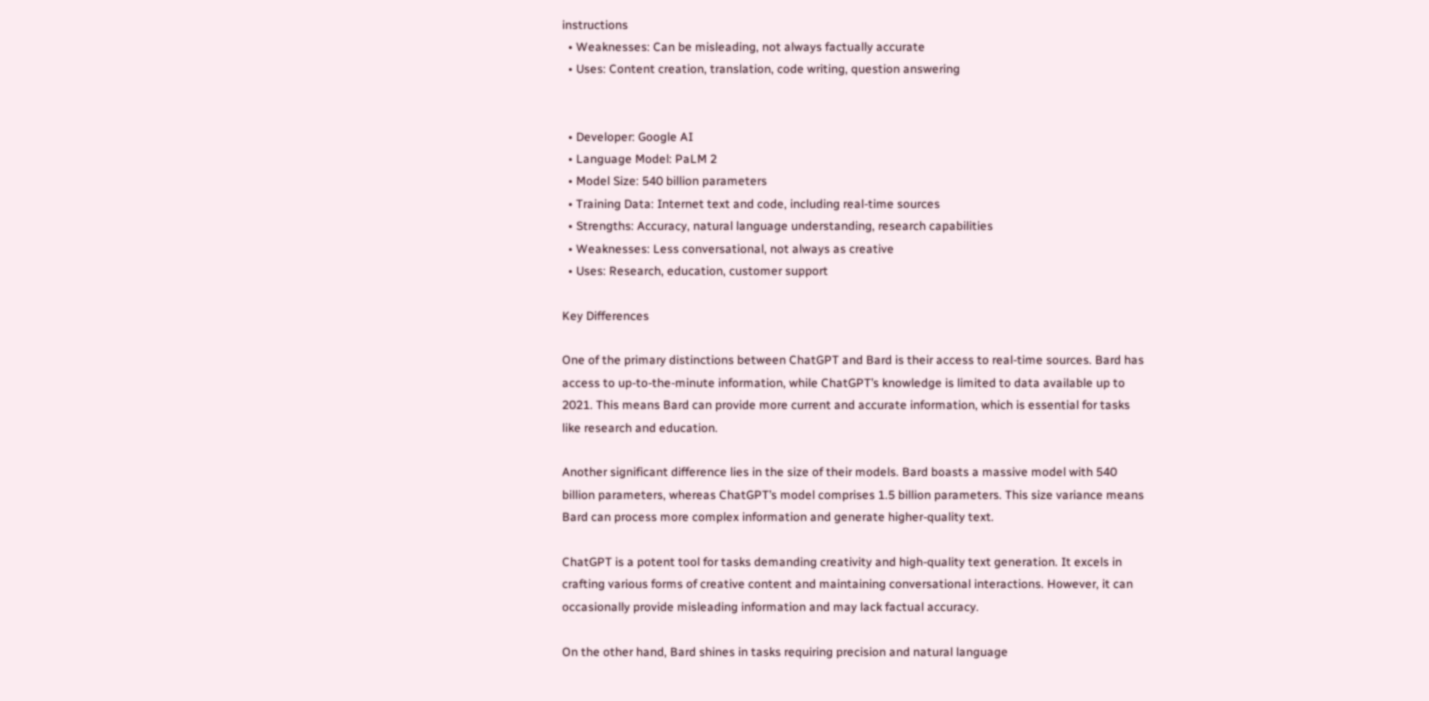instructions
  • Weaknesses: Can be misleading, not always factually accurate
  • Uses: Content creation, translation, code writing, question answering


  • Developer: Google AI
  • Language Model: PaLM 2
  • Model Size: 540 billion parameters
  • Training Data: Internet text and code, including real-time sources
  • Strengths: Accuracy, natural language understanding, research capabilities
  • Weaknesses: Less conversational, not always as creative
  • Uses: Research, education, customer support

Key Differences

One of the primary distinctions between ChatGPT and Bard is their access to real-time sources. Bard has access to up-to-the-minute information, while ChatGPT’s knowledge is limited to data available up to 2021. This means Bard can provide more current and accurate information, which is essential for tasks like research and education.

Another significant difference lies in the size of their models. Bard boasts a massive model with 540 billion parameters, whereas ChatGPT’s model comprises 1.5 billion parameters. This size variance means Bard can process more complex information and generate higher-quality text.

ChatGPT is a potent tool for tasks demanding creativity and high-quality text generation. It excels in crafting various forms of creative content and maintaining conversational interactions. However, it can occasionally provide misleading information and may lack factual accuracy.

On the other hand, Bard shines in tasks requiring precision and natural language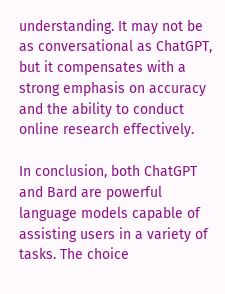understanding. It may not be as conversational as ChatGPT, but it compensates with a strong emphasis on accuracy and the ability to conduct online research effectively.

In conclusion, both ChatGPT and Bard are powerful language models capable of assisting users in a variety of tasks. The choice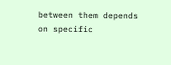between them depends on specific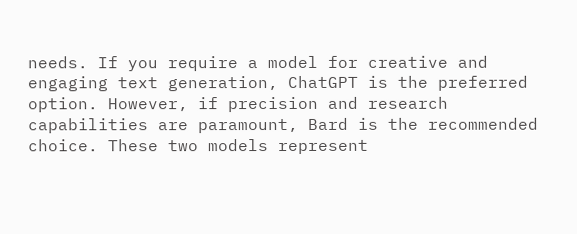needs. If you require a model for creative and engaging text generation, ChatGPT is the preferred option. However, if precision and research capabilities are paramount, Bard is the recommended choice. These two models represent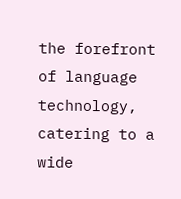the forefront of language technology, catering to a wide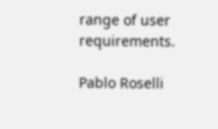range of user requirements.

Pablo Roselli